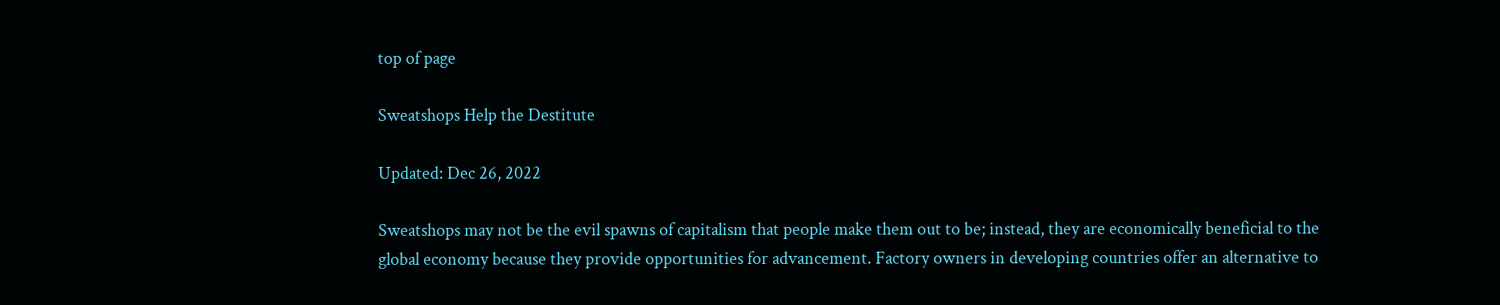top of page

Sweatshops Help the Destitute

Updated: Dec 26, 2022

Sweatshops may not be the evil spawns of capitalism that people make them out to be; instead, they are economically beneficial to the global economy because they provide opportunities for advancement. Factory owners in developing countries offer an alternative to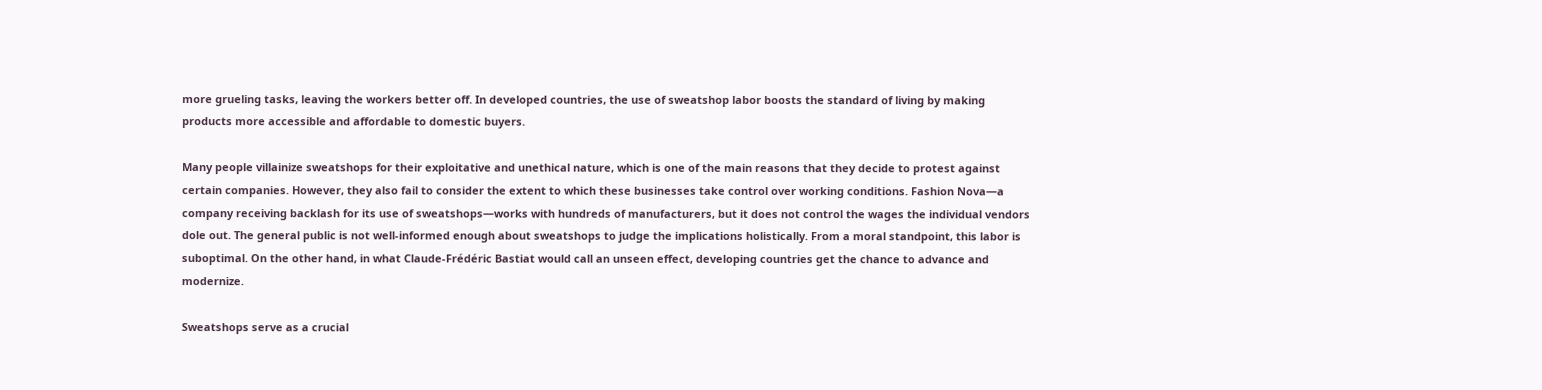more grueling tasks, leaving the workers better off. In developed countries, the use of sweatshop labor boosts the standard of living by making products more accessible and affordable to domestic buyers.

Many people villainize sweatshops for their exploitative and unethical nature, which is one of the main reasons that they decide to protest against certain companies. However, they also fail to consider the extent to which these businesses take control over working conditions. Fashion Nova—a company receiving backlash for its use of sweatshops—works with hundreds of manufacturers, but it does not control the wages the individual vendors dole out. The general public is not well-informed enough about sweatshops to judge the implications holistically. From a moral standpoint, this labor is suboptimal. On the other hand, in what Claude-Frédéric Bastiat would call an unseen effect, developing countries get the chance to advance and modernize.

Sweatshops serve as a crucial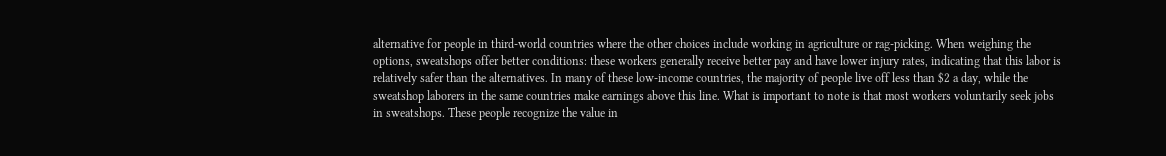alternative for people in third-world countries where the other choices include working in agriculture or rag-picking. When weighing the options, sweatshops offer better conditions: these workers generally receive better pay and have lower injury rates, indicating that this labor is relatively safer than the alternatives. In many of these low-income countries, the majority of people live off less than $2 a day, while the sweatshop laborers in the same countries make earnings above this line. What is important to note is that most workers voluntarily seek jobs in sweatshops. These people recognize the value in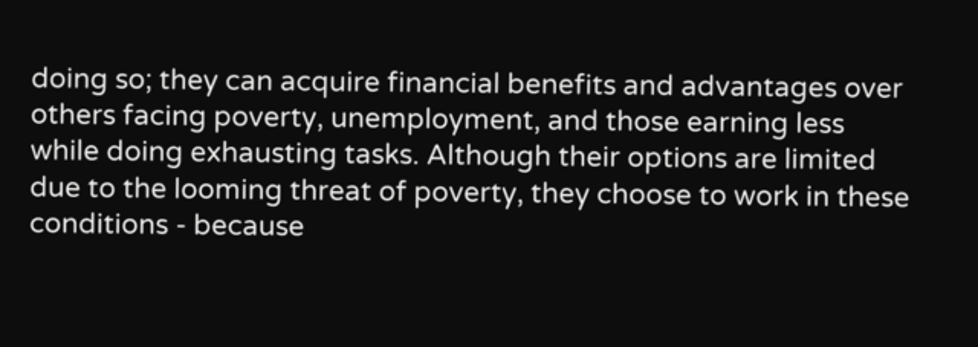doing so; they can acquire financial benefits and advantages over others facing poverty, unemployment, and those earning less while doing exhausting tasks. Although their options are limited due to the looming threat of poverty, they choose to work in these conditions - because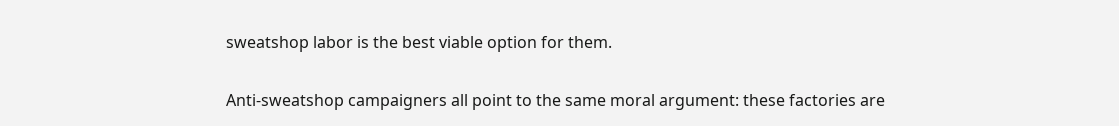sweatshop labor is the best viable option for them.

Anti-sweatshop campaigners all point to the same moral argument: these factories are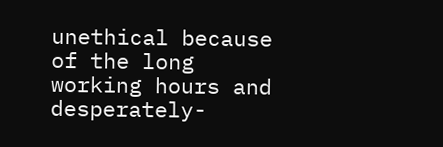unethical because of the long working hours and desperately-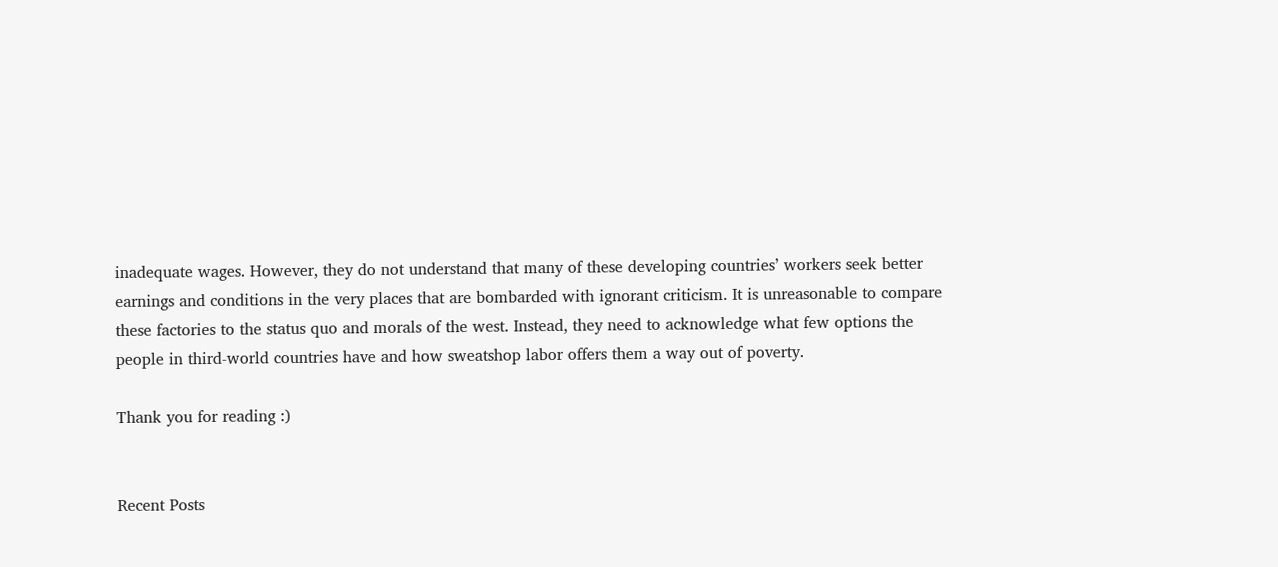inadequate wages. However, they do not understand that many of these developing countries’ workers seek better earnings and conditions in the very places that are bombarded with ignorant criticism. It is unreasonable to compare these factories to the status quo and morals of the west. Instead, they need to acknowledge what few options the people in third-world countries have and how sweatshop labor offers them a way out of poverty.

Thank you for reading :)


Recent Posts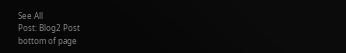See All
Post: Blog2 Post
bottom of page